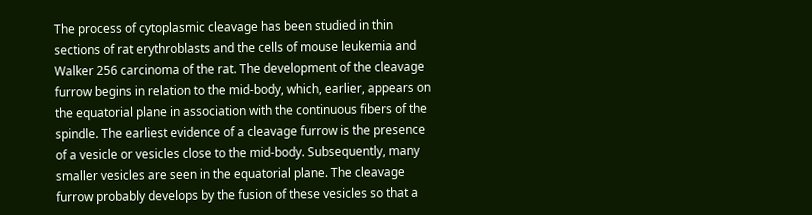The process of cytoplasmic cleavage has been studied in thin sections of rat erythroblasts and the cells of mouse leukemia and Walker 256 carcinoma of the rat. The development of the cleavage furrow begins in relation to the mid-body, which, earlier, appears on the equatorial plane in association with the continuous fibers of the spindle. The earliest evidence of a cleavage furrow is the presence of a vesicle or vesicles close to the mid-body. Subsequently, many smaller vesicles are seen in the equatorial plane. The cleavage furrow probably develops by the fusion of these vesicles so that a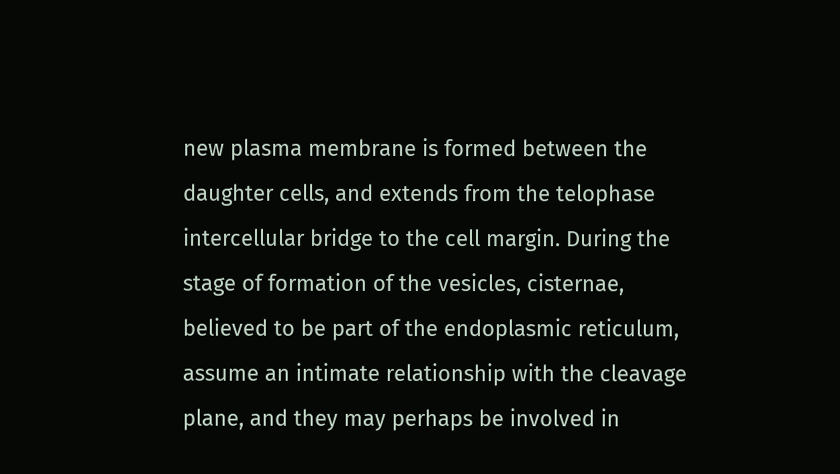new plasma membrane is formed between the daughter cells, and extends from the telophase intercellular bridge to the cell margin. During the stage of formation of the vesicles, cisternae, believed to be part of the endoplasmic reticulum, assume an intimate relationship with the cleavage plane, and they may perhaps be involved in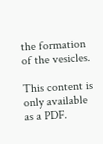the formation of the vesicles.

This content is only available as a PDF.